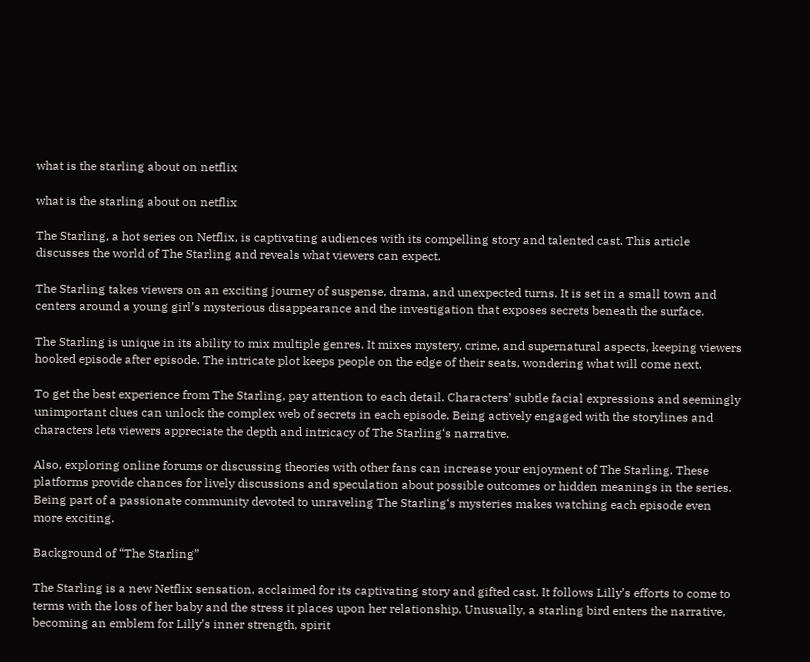what is the starling about on netflix

what is the starling about on netflix

The Starling, a hot series on Netflix, is captivating audiences with its compelling story and talented cast. This article discusses the world of The Starling and reveals what viewers can expect.

The Starling takes viewers on an exciting journey of suspense, drama, and unexpected turns. It is set in a small town and centers around a young girl’s mysterious disappearance and the investigation that exposes secrets beneath the surface.

The Starling is unique in its ability to mix multiple genres. It mixes mystery, crime, and supernatural aspects, keeping viewers hooked episode after episode. The intricate plot keeps people on the edge of their seats, wondering what will come next.

To get the best experience from The Starling, pay attention to each detail. Characters’ subtle facial expressions and seemingly unimportant clues can unlock the complex web of secrets in each episode. Being actively engaged with the storylines and characters lets viewers appreciate the depth and intricacy of The Starling‘s narrative.

Also, exploring online forums or discussing theories with other fans can increase your enjoyment of The Starling. These platforms provide chances for lively discussions and speculation about possible outcomes or hidden meanings in the series. Being part of a passionate community devoted to unraveling The Starling‘s mysteries makes watching each episode even more exciting.

Background of “The Starling”

The Starling is a new Netflix sensation, acclaimed for its captivating story and gifted cast. It follows Lilly’s efforts to come to terms with the loss of her baby and the stress it places upon her relationship. Unusually, a starling bird enters the narrative, becoming an emblem for Lilly’s inner strength, spirit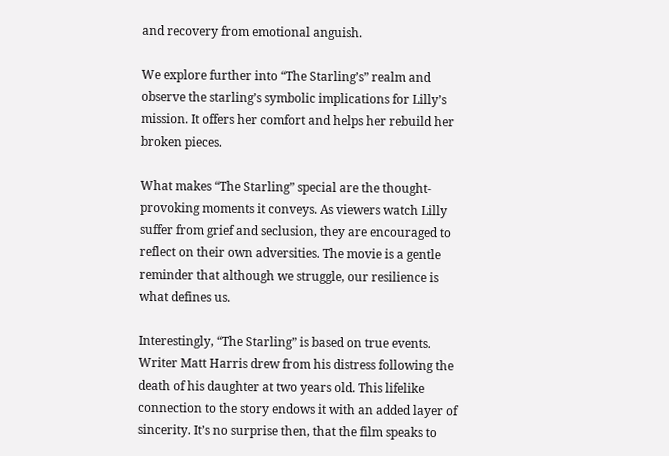and recovery from emotional anguish.

We explore further into “The Starling’s” realm and observe the starling’s symbolic implications for Lilly’s mission. It offers her comfort and helps her rebuild her broken pieces.

What makes “The Starling” special are the thought-provoking moments it conveys. As viewers watch Lilly suffer from grief and seclusion, they are encouraged to reflect on their own adversities. The movie is a gentle reminder that although we struggle, our resilience is what defines us.

Interestingly, “The Starling” is based on true events. Writer Matt Harris drew from his distress following the death of his daughter at two years old. This lifelike connection to the story endows it with an added layer of sincerity. It’s no surprise then, that the film speaks to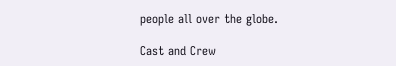people all over the globe.

Cast and Crew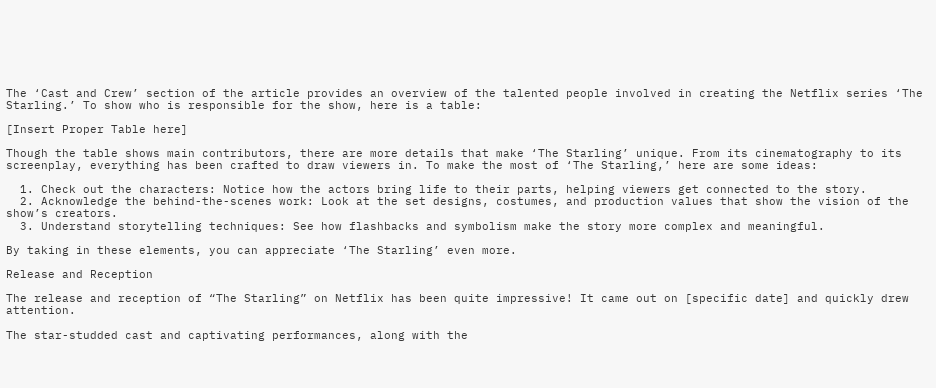The ‘Cast and Crew’ section of the article provides an overview of the talented people involved in creating the Netflix series ‘The Starling.’ To show who is responsible for the show, here is a table:

[Insert Proper Table here]

Though the table shows main contributors, there are more details that make ‘The Starling’ unique. From its cinematography to its screenplay, everything has been crafted to draw viewers in. To make the most of ‘The Starling,’ here are some ideas:

  1. Check out the characters: Notice how the actors bring life to their parts, helping viewers get connected to the story.
  2. Acknowledge the behind-the-scenes work: Look at the set designs, costumes, and production values that show the vision of the show’s creators.
  3. Understand storytelling techniques: See how flashbacks and symbolism make the story more complex and meaningful.

By taking in these elements, you can appreciate ‘The Starling’ even more.

Release and Reception

The release and reception of “The Starling” on Netflix has been quite impressive! It came out on [specific date] and quickly drew attention.

The star-studded cast and captivating performances, along with the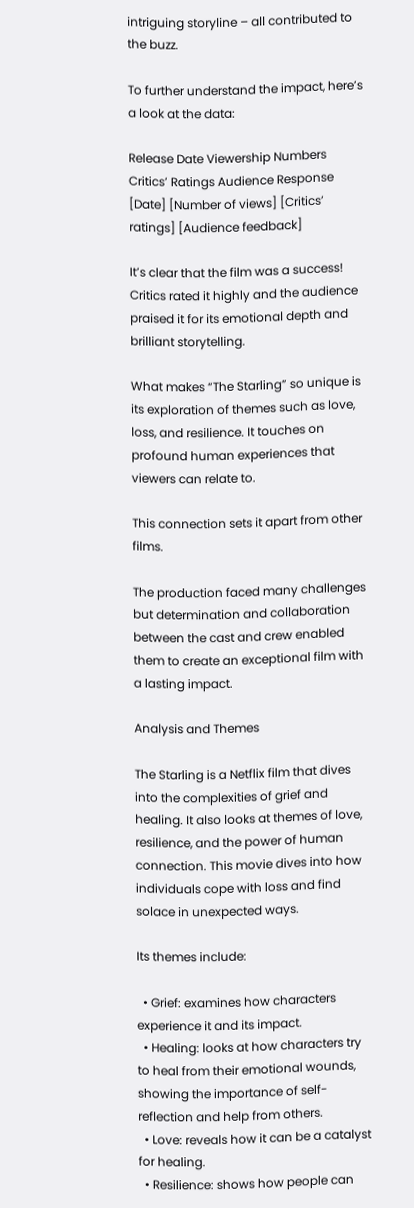intriguing storyline – all contributed to the buzz.

To further understand the impact, here’s a look at the data:

Release Date Viewership Numbers Critics’ Ratings Audience Response
[Date] [Number of views] [Critics’ ratings] [Audience feedback]

It’s clear that the film was a success! Critics rated it highly and the audience praised it for its emotional depth and brilliant storytelling.

What makes “The Starling” so unique is its exploration of themes such as love, loss, and resilience. It touches on profound human experiences that viewers can relate to.

This connection sets it apart from other films.

The production faced many challenges but determination and collaboration between the cast and crew enabled them to create an exceptional film with a lasting impact.

Analysis and Themes

The Starling is a Netflix film that dives into the complexities of grief and healing. It also looks at themes of love, resilience, and the power of human connection. This movie dives into how individuals cope with loss and find solace in unexpected ways.

Its themes include:

  • Grief: examines how characters experience it and its impact.
  • Healing: looks at how characters try to heal from their emotional wounds, showing the importance of self-reflection and help from others.
  • Love: reveals how it can be a catalyst for healing.
  • Resilience: shows how people can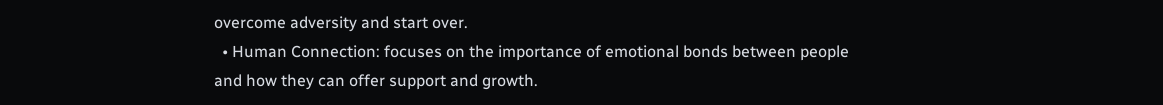overcome adversity and start over.
  • Human Connection: focuses on the importance of emotional bonds between people and how they can offer support and growth.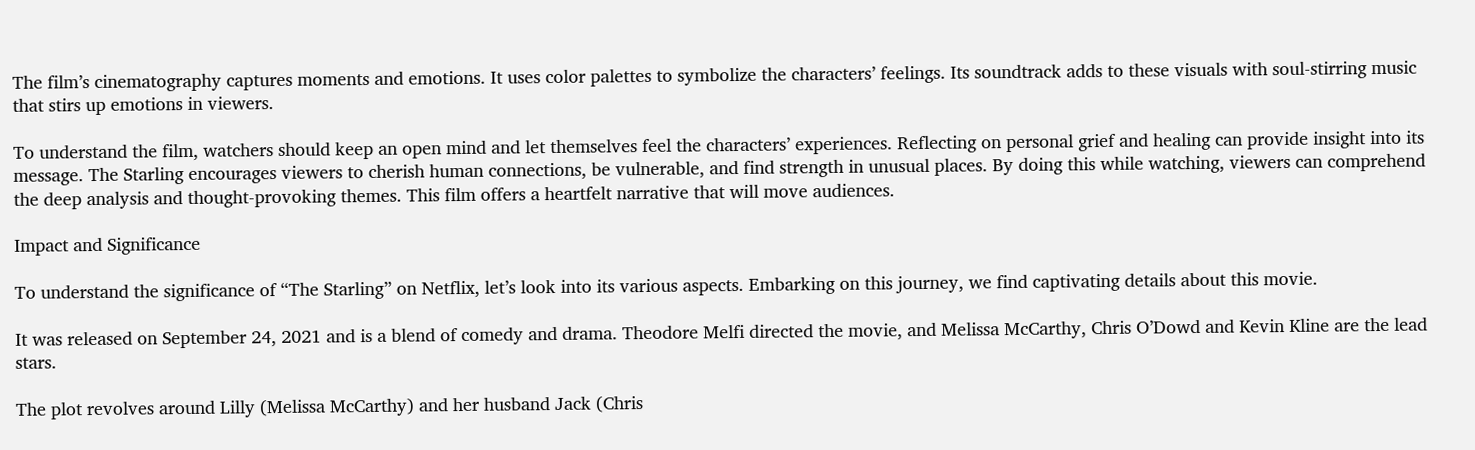The film’s cinematography captures moments and emotions. It uses color palettes to symbolize the characters’ feelings. Its soundtrack adds to these visuals with soul-stirring music that stirs up emotions in viewers.

To understand the film, watchers should keep an open mind and let themselves feel the characters’ experiences. Reflecting on personal grief and healing can provide insight into its message. The Starling encourages viewers to cherish human connections, be vulnerable, and find strength in unusual places. By doing this while watching, viewers can comprehend the deep analysis and thought-provoking themes. This film offers a heartfelt narrative that will move audiences.

Impact and Significance

To understand the significance of “The Starling” on Netflix, let’s look into its various aspects. Embarking on this journey, we find captivating details about this movie.

It was released on September 24, 2021 and is a blend of comedy and drama. Theodore Melfi directed the movie, and Melissa McCarthy, Chris O’Dowd and Kevin Kline are the lead stars.

The plot revolves around Lilly (Melissa McCarthy) and her husband Jack (Chris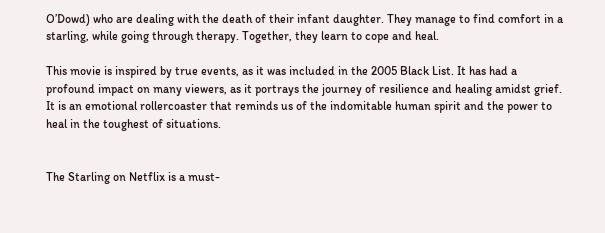O’Dowd) who are dealing with the death of their infant daughter. They manage to find comfort in a starling, while going through therapy. Together, they learn to cope and heal.

This movie is inspired by true events, as it was included in the 2005 Black List. It has had a profound impact on many viewers, as it portrays the journey of resilience and healing amidst grief. It is an emotional rollercoaster that reminds us of the indomitable human spirit and the power to heal in the toughest of situations.


The Starling on Netflix is a must-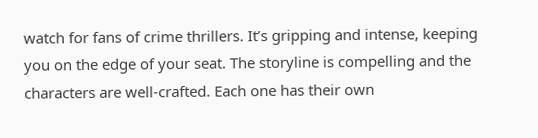watch for fans of crime thrillers. It’s gripping and intense, keeping you on the edge of your seat. The storyline is compelling and the characters are well-crafted. Each one has their own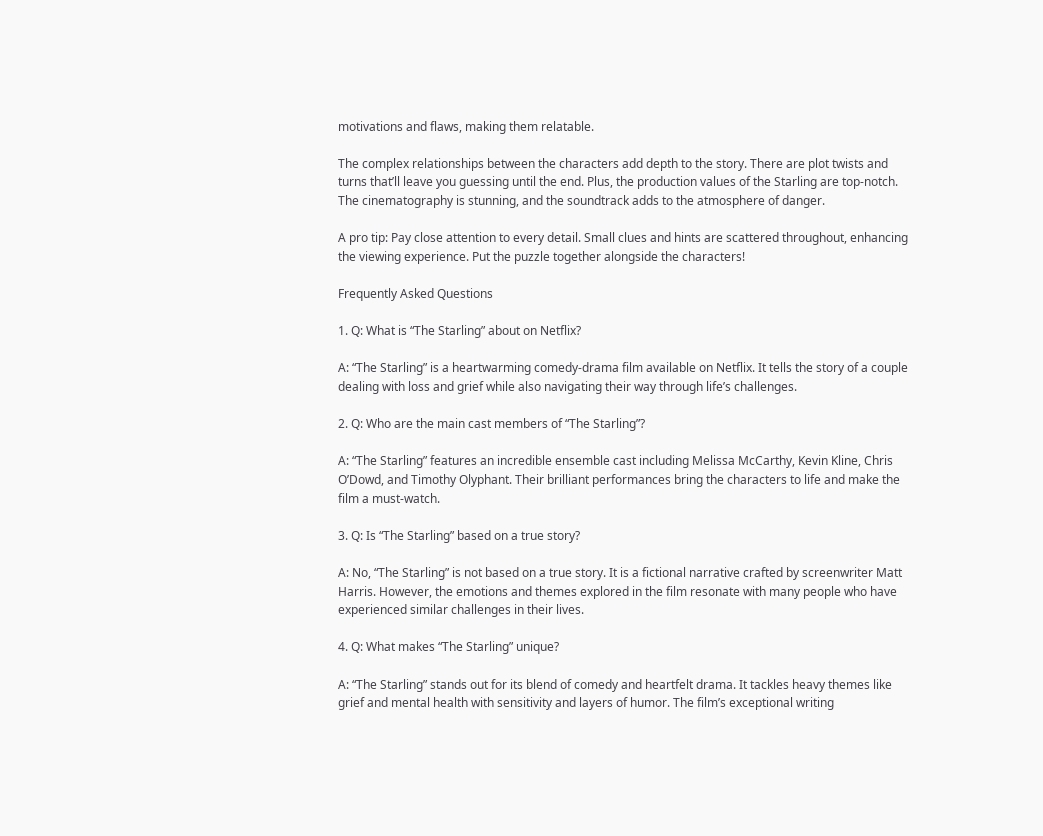motivations and flaws, making them relatable.

The complex relationships between the characters add depth to the story. There are plot twists and turns that’ll leave you guessing until the end. Plus, the production values of the Starling are top-notch. The cinematography is stunning, and the soundtrack adds to the atmosphere of danger.

A pro tip: Pay close attention to every detail. Small clues and hints are scattered throughout, enhancing the viewing experience. Put the puzzle together alongside the characters!

Frequently Asked Questions

1. Q: What is “The Starling” about on Netflix?

A: “The Starling” is a heartwarming comedy-drama film available on Netflix. It tells the story of a couple dealing with loss and grief while also navigating their way through life’s challenges.

2. Q: Who are the main cast members of “The Starling”?

A: “The Starling” features an incredible ensemble cast including Melissa McCarthy, Kevin Kline, Chris O’Dowd, and Timothy Olyphant. Their brilliant performances bring the characters to life and make the film a must-watch.

3. Q: Is “The Starling” based on a true story?

A: No, “The Starling” is not based on a true story. It is a fictional narrative crafted by screenwriter Matt Harris. However, the emotions and themes explored in the film resonate with many people who have experienced similar challenges in their lives.

4. Q: What makes “The Starling” unique?

A: “The Starling” stands out for its blend of comedy and heartfelt drama. It tackles heavy themes like grief and mental health with sensitivity and layers of humor. The film’s exceptional writing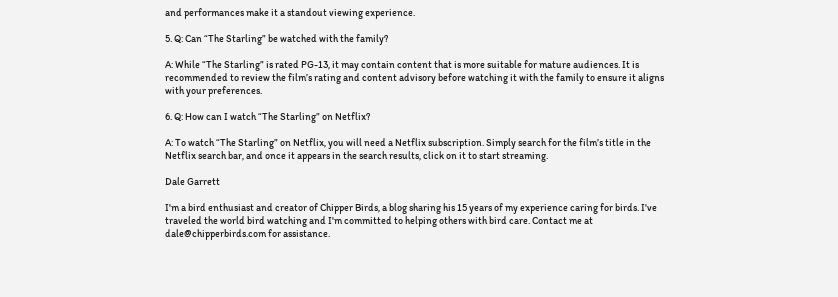and performances make it a standout viewing experience.

5. Q: Can “The Starling” be watched with the family?

A: While “The Starling” is rated PG-13, it may contain content that is more suitable for mature audiences. It is recommended to review the film’s rating and content advisory before watching it with the family to ensure it aligns with your preferences.

6. Q: How can I watch “The Starling” on Netflix?

A: To watch “The Starling” on Netflix, you will need a Netflix subscription. Simply search for the film’s title in the Netflix search bar, and once it appears in the search results, click on it to start streaming.

Dale Garrett

I'm a bird enthusiast and creator of Chipper Birds, a blog sharing his 15 years of my experience caring for birds. I've traveled the world bird watching and I'm committed to helping others with bird care. Contact me at dale@chipperbirds.com for assistance.